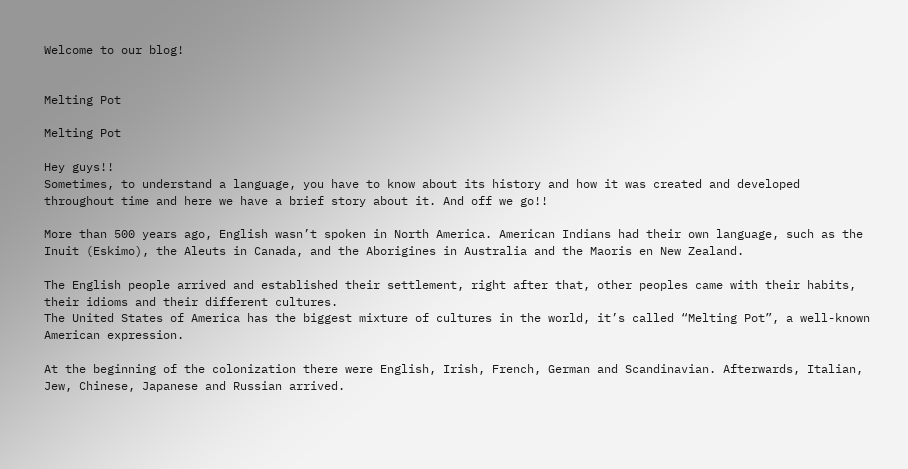Welcome to our blog!


Melting Pot

Melting Pot

Hey guys!!
Sometimes, to understand a language, you have to know about its history and how it was created and developed throughout time and here we have a brief story about it. And off we go!!

More than 500 years ago, English wasn’t spoken in North America. American Indians had their own language, such as the Inuit (Eskimo), the Aleuts in Canada, and the Aborigines in Australia and the Maoris en New Zealand.

The English people arrived and established their settlement, right after that, other peoples came with their habits, their idioms and their different cultures.
The United States of America has the biggest mixture of cultures in the world, it’s called “Melting Pot”, a well-known American expression.

At the beginning of the colonization there were English, Irish, French, German and Scandinavian. Afterwards, Italian, Jew, Chinese, Japanese and Russian arrived.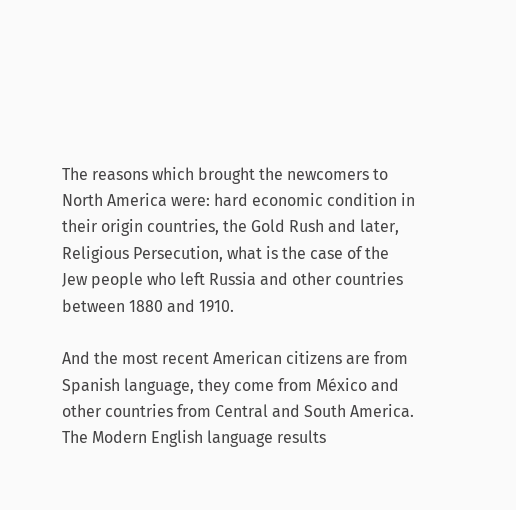The reasons which brought the newcomers to North America were: hard economic condition in their origin countries, the Gold Rush and later, Religious Persecution, what is the case of the Jew people who left Russia and other countries between 1880 and 1910.

And the most recent American citizens are from Spanish language, they come from México and other countries from Central and South America.
The Modern English language results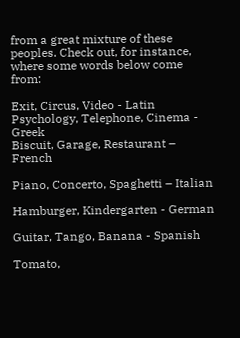from a great mixture of these peoples. Check out, for instance, where some words below come from:

Exit, Circus, Video - Latin
Psychology, Telephone, Cinema - Greek
Biscuit, Garage, Restaurant – French

Piano, Concerto, Spaghetti – Italian

Hamburger, Kindergarten - German

Guitar, Tango, Banana - Spanish

Tomato,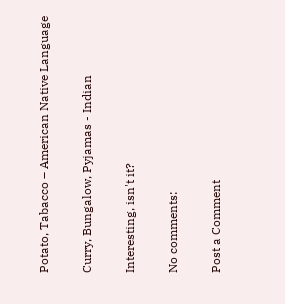Potato, Tabacco – American Native Language

Curry, Bungalow, Pyjamas - Indian

Interesting, isn't it?

No comments:

Post a Comment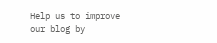Help us to improve our blog by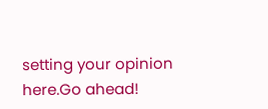setting your opinion here.Go ahead!